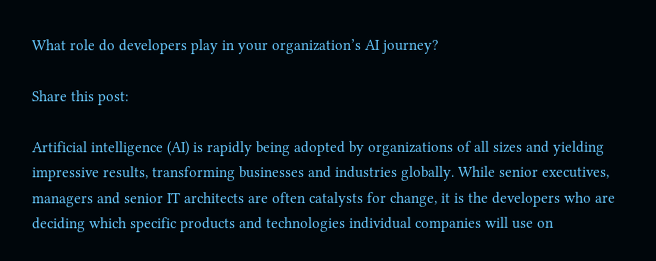What role do developers play in your organization’s AI journey?

Share this post:

Artificial intelligence (AI) is rapidly being adopted by organizations of all sizes and yielding impressive results, transforming businesses and industries globally. While senior executives, managers and senior IT architects are often catalysts for change, it is the developers who are deciding which specific products and technologies individual companies will use on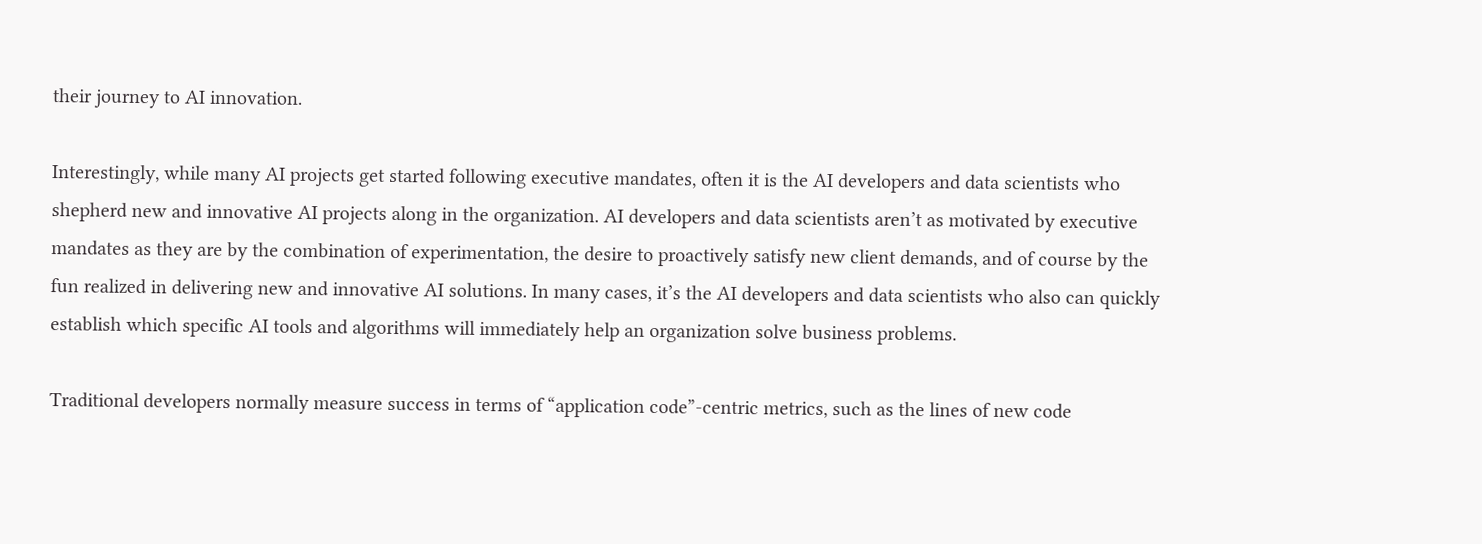their journey to AI innovation.

Interestingly, while many AI projects get started following executive mandates, often it is the AI developers and data scientists who shepherd new and innovative AI projects along in the organization. AI developers and data scientists aren’t as motivated by executive mandates as they are by the combination of experimentation, the desire to proactively satisfy new client demands, and of course by the fun realized in delivering new and innovative AI solutions. In many cases, it’s the AI developers and data scientists who also can quickly establish which specific AI tools and algorithms will immediately help an organization solve business problems.

Traditional developers normally measure success in terms of “application code”-centric metrics, such as the lines of new code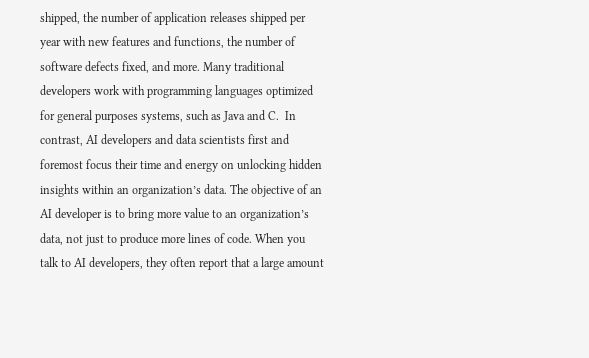shipped, the number of application releases shipped per year with new features and functions, the number of software defects fixed, and more. Many traditional developers work with programming languages optimized for general purposes systems, such as Java and C.  In contrast, AI developers and data scientists first and foremost focus their time and energy on unlocking hidden insights within an organization’s data. The objective of an AI developer is to bring more value to an organization’s data, not just to produce more lines of code. When you talk to AI developers, they often report that a large amount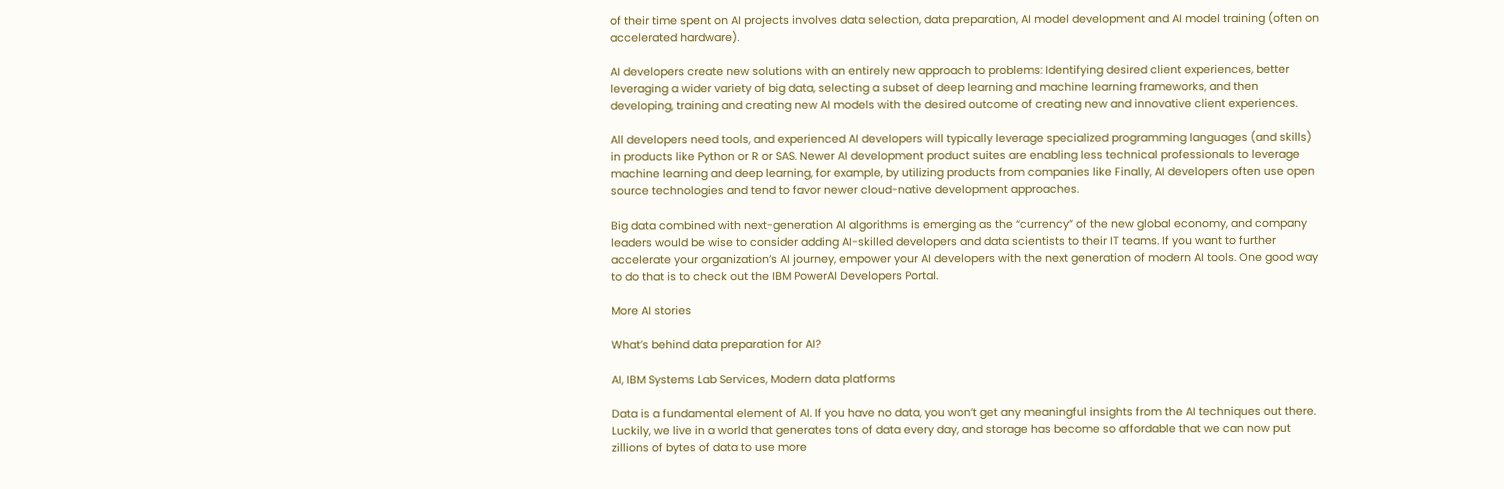of their time spent on AI projects involves data selection, data preparation, AI model development and AI model training (often on accelerated hardware).

AI developers create new solutions with an entirely new approach to problems: Identifying desired client experiences, better leveraging a wider variety of big data, selecting a subset of deep learning and machine learning frameworks, and then developing, training and creating new AI models with the desired outcome of creating new and innovative client experiences.

All developers need tools, and experienced AI developers will typically leverage specialized programming languages (and skills) in products like Python or R or SAS. Newer AI development product suites are enabling less technical professionals to leverage machine learning and deep learning, for example, by utilizing products from companies like Finally, AI developers often use open source technologies and tend to favor newer cloud-native development approaches.

Big data combined with next-generation AI algorithms is emerging as the “currency” of the new global economy, and company leaders would be wise to consider adding AI-skilled developers and data scientists to their IT teams. If you want to further accelerate your organization’s AI journey, empower your AI developers with the next generation of modern AI tools. One good way to do that is to check out the IBM PowerAI Developers Portal.

More AI stories

What’s behind data preparation for AI?

AI, IBM Systems Lab Services, Modern data platforms

Data is a fundamental element of AI. If you have no data, you won’t get any meaningful insights from the AI techniques out there. Luckily, we live in a world that generates tons of data every day, and storage has become so affordable that we can now put zillions of bytes of data to use more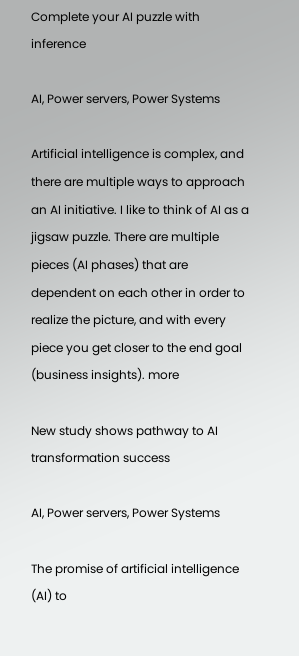Complete your AI puzzle with inference

AI, Power servers, Power Systems

Artificial intelligence is complex, and there are multiple ways to approach an AI initiative. I like to think of AI as a jigsaw puzzle. There are multiple pieces (AI phases) that are dependent on each other in order to realize the picture, and with every piece you get closer to the end goal (business insights). more

New study shows pathway to AI transformation success

AI, Power servers, Power Systems

The promise of artificial intelligence (AI) to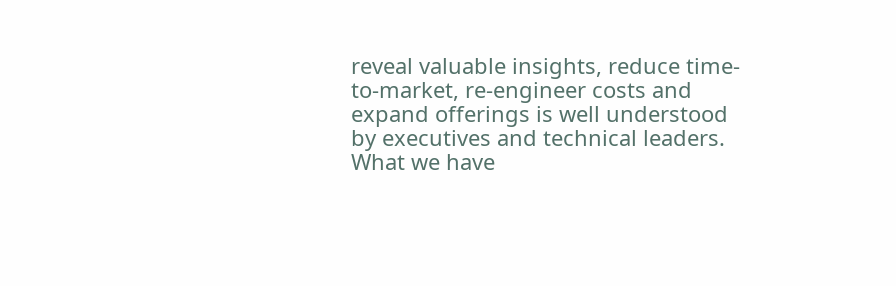reveal valuable insights, reduce time-to-market, re-engineer costs and expand offerings is well understood by executives and technical leaders. What we have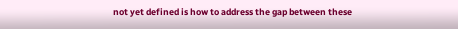not yet defined is how to address the gap between these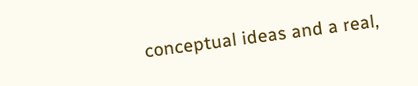conceptual ideas and a real,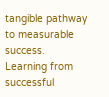tangible pathway to measurable success. Learning from successful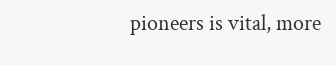pioneers is vital, more